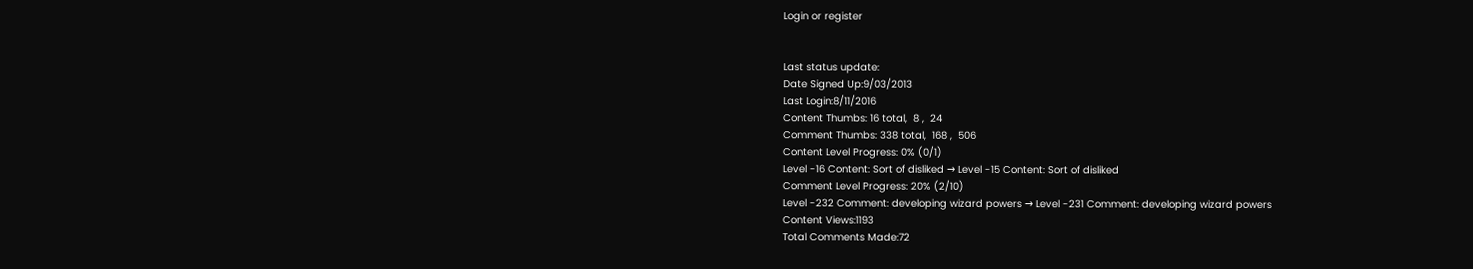Login or register


Last status update:
Date Signed Up:9/03/2013
Last Login:8/11/2016
Content Thumbs: 16 total,  8 ,  24
Comment Thumbs: 338 total,  168 ,  506
Content Level Progress: 0% (0/1)
Level -16 Content: Sort of disliked → Level -15 Content: Sort of disliked
Comment Level Progress: 20% (2/10)
Level -232 Comment: developing wizard powers → Level -231 Comment: developing wizard powers
Content Views:1193
Total Comments Made:72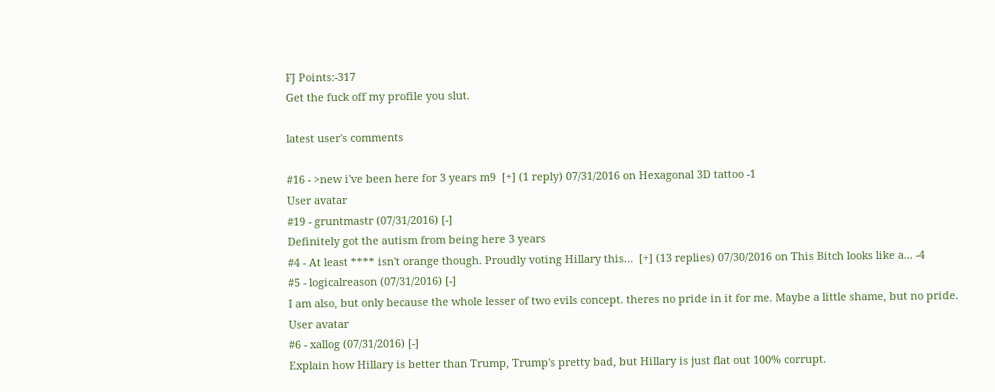FJ Points:-317
Get the fuck off my profile you slut.

latest user's comments

#16 - >new i've been here for 3 years m9  [+] (1 reply) 07/31/2016 on Hexagonal 3D tattoo -1
User avatar
#19 - gruntmastr (07/31/2016) [-]
Definitely got the autism from being here 3 years
#4 - At least **** isn't orange though. Proudly voting Hillary this…  [+] (13 replies) 07/30/2016 on This Bitch looks like a... -4
#5 - logicalreason (07/31/2016) [-]
I am also, but only because the whole lesser of two evils concept. theres no pride in it for me. Maybe a little shame, but no pride.
User avatar
#6 - xallog (07/31/2016) [-]
Explain how Hillary is better than Trump, Trump's pretty bad, but Hillary is just flat out 100% corrupt.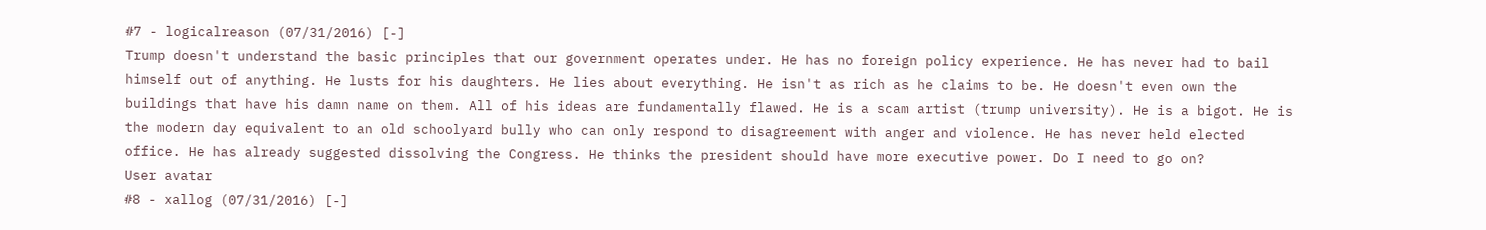#7 - logicalreason (07/31/2016) [-]
Trump doesn't understand the basic principles that our government operates under. He has no foreign policy experience. He has never had to bail himself out of anything. He lusts for his daughters. He lies about everything. He isn't as rich as he claims to be. He doesn't even own the buildings that have his damn name on them. All of his ideas are fundamentally flawed. He is a scam artist (trump university). He is a bigot. He is the modern day equivalent to an old schoolyard bully who can only respond to disagreement with anger and violence. He has never held elected office. He has already suggested dissolving the Congress. He thinks the president should have more executive power. Do I need to go on?
User avatar
#8 - xallog (07/31/2016) [-]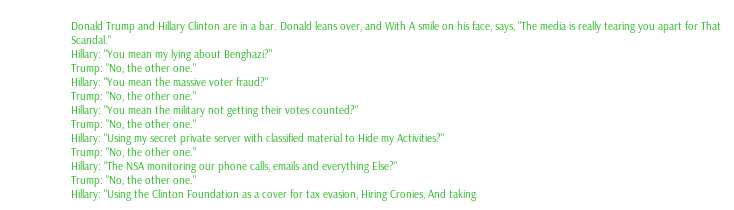Donald Trump and Hillary Clinton are in a bar. Donald leans over, and With A smile on his face, says, "The media is really tearing you apart for That Scandal."
Hillary: "You mean my lying about Benghazi?"
Trump: "No, the other one."
Hillary: "You mean the massive voter fraud?"
Trump: "No, the other one."
Hillary: "You mean the military not getting their votes counted?"
Trump: "No, the other one."
Hillary: "Using my secret private server with classified material to Hide my Activities?"
Trump: "No, the other one."
Hillary: "The NSA monitoring our phone calls, emails and everything Else?"
Trump: "No, the other one."
Hillary: "Using the Clinton Foundation as a cover for tax evasion, Hiring Cronies, And taking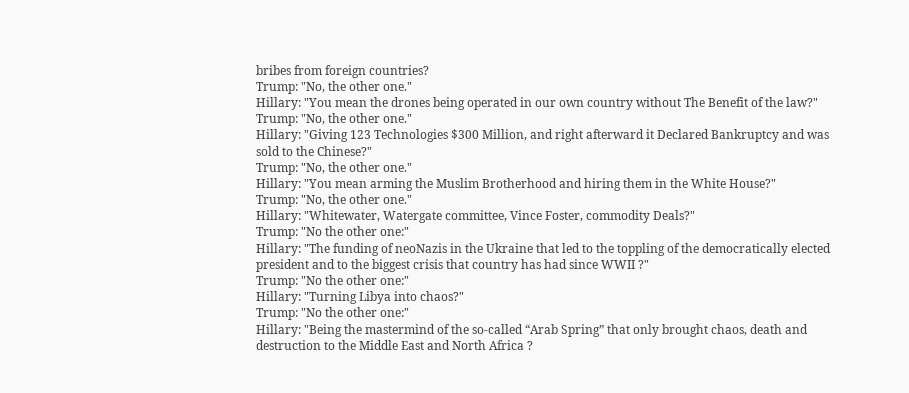bribes from foreign countries?
Trump: "No, the other one."
Hillary: "You mean the drones being operated in our own country without The Benefit of the law?"
Trump: "No, the other one."
Hillary: "Giving 123 Technologies $300 Million, and right afterward it Declared Bankruptcy and was sold to the Chinese?"
Trump: "No, the other one."
Hillary: "You mean arming the Muslim Brotherhood and hiring them in the White House?"
Trump: "No, the other one."
Hillary: "Whitewater, Watergate committee, Vince Foster, commodity Deals?"
Trump: "No the other one:"
Hillary: "The funding of neoNazis in the Ukraine that led to the toppling of the democratically elected president and to the biggest crisis that country has had since WWII ?"
Trump: "No the other one:"
Hillary: "Turning Libya into chaos?"
Trump: "No the other one:"
Hillary: "Being the mastermind of the so-called “Arab Spring” that only brought chaos, death and destruction to the Middle East and North Africa ?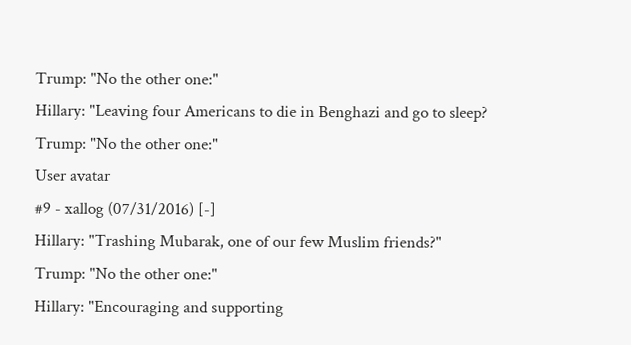Trump: "No the other one:"
Hillary: "Leaving four Americans to die in Benghazi and go to sleep?
Trump: "No the other one:"
User avatar
#9 - xallog (07/31/2016) [-]
Hillary: "Trashing Mubarak, one of our few Muslim friends?"
Trump: "No the other one:"
Hillary: "Encouraging and supporting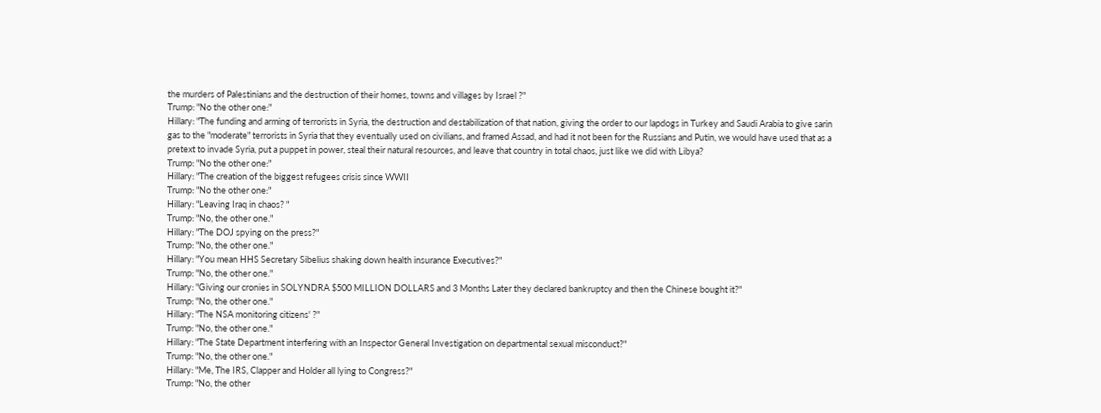the murders of Palestinians and the destruction of their homes, towns and villages by Israel ?"
Trump: "No the other one:"
Hillary: "The funding and arming of terrorists in Syria, the destruction and destabilization of that nation, giving the order to our lapdogs in Turkey and Saudi Arabia to give sarin gas to the "moderate" terrorists in Syria that they eventually used on civilians, and framed Assad, and had it not been for the Russians and Putin, we would have used that as a pretext to invade Syria, put a puppet in power, steal their natural resources, and leave that country in total chaos, just like we did with Libya?
Trump: "No the other one:"
Hillary: "The creation of the biggest refugees crisis since WWII
Trump: "No the other one:"
Hillary: "Leaving Iraq in chaos? "
Trump: "No, the other one."
Hillary: "The DOJ spying on the press?"
Trump: "No, the other one."
Hillary: "You mean HHS Secretary Sibelius shaking down health insurance Executives?"
Trump: "No, the other one."
Hillary: "Giving our cronies in SOLYNDRA $500 MILLION DOLLARS and 3 Months Later they declared bankruptcy and then the Chinese bought it?"
Trump: "No, the other one."
Hillary: "The NSA monitoring citizens' ?"
Trump: "No, the other one."
Hillary: "The State Department interfering with an Inspector General Investigation on departmental sexual misconduct?"
Trump: "No, the other one."
Hillary: "Me, The IRS, Clapper and Holder all lying to Congress?"
Trump: "No, the other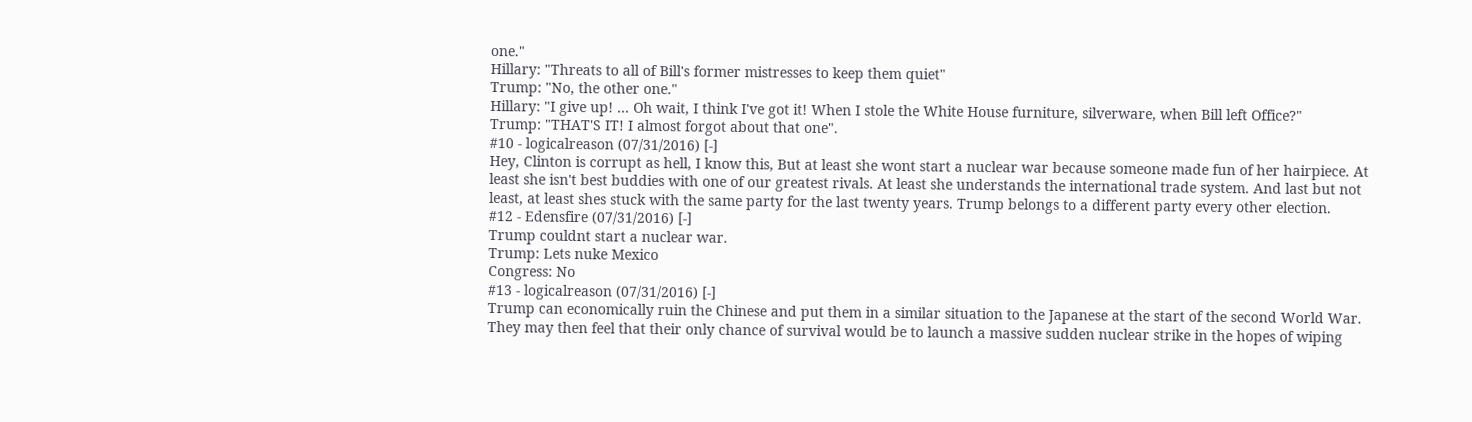one."
Hillary: "Threats to all of Bill's former mistresses to keep them quiet"
Trump: "No, the other one."
Hillary: "I give up! ... Oh wait, I think I've got it! When I stole the White House furniture, silverware, when Bill left Office?"
Trump: "THAT'S IT! I almost forgot about that one".
#10 - logicalreason (07/31/2016) [-]
Hey, Clinton is corrupt as hell, I know this, But at least she wont start a nuclear war because someone made fun of her hairpiece. At least she isn't best buddies with one of our greatest rivals. At least she understands the international trade system. And last but not least, at least shes stuck with the same party for the last twenty years. Trump belongs to a different party every other election.
#12 - Edensfire (07/31/2016) [-]
Trump couldnt start a nuclear war.
Trump: Lets nuke Mexico
Congress: No
#13 - logicalreason (07/31/2016) [-]
Trump can economically ruin the Chinese and put them in a similar situation to the Japanese at the start of the second World War. They may then feel that their only chance of survival would be to launch a massive sudden nuclear strike in the hopes of wiping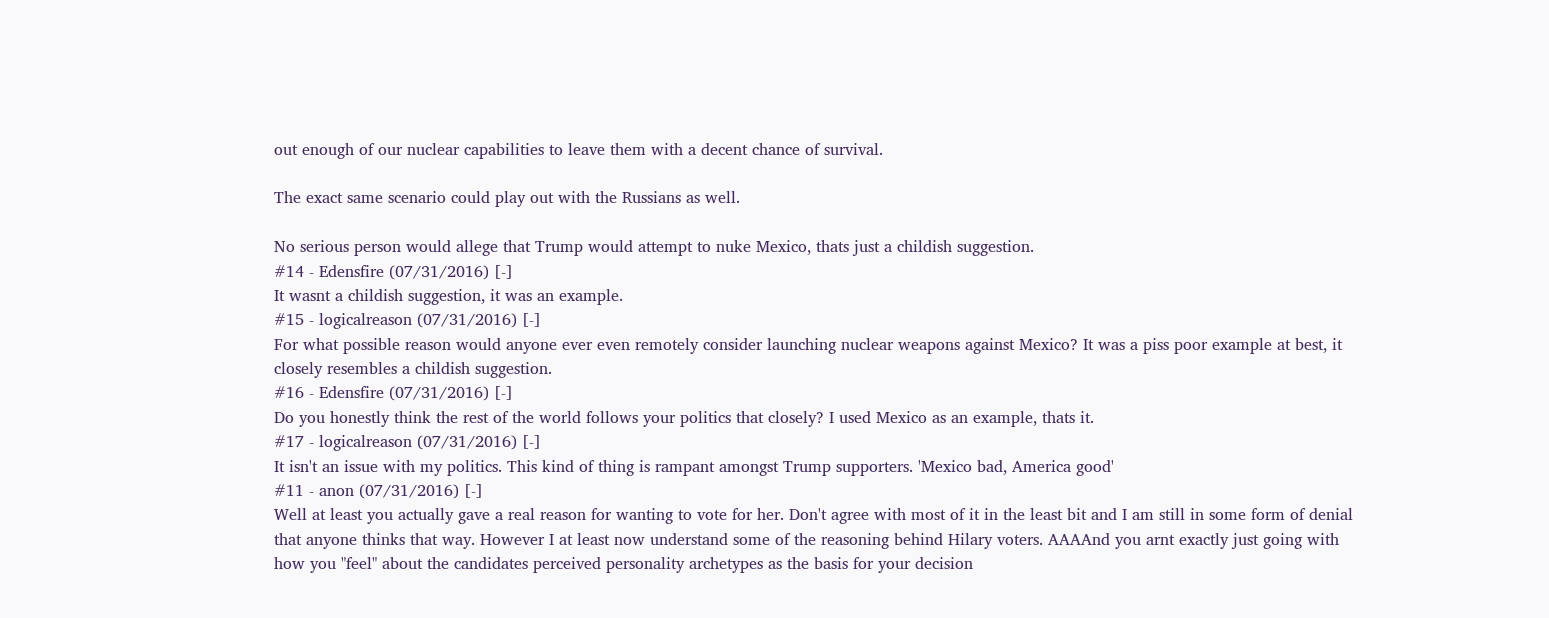out enough of our nuclear capabilities to leave them with a decent chance of survival.

The exact same scenario could play out with the Russians as well.

No serious person would allege that Trump would attempt to nuke Mexico, thats just a childish suggestion.
#14 - Edensfire (07/31/2016) [-]
It wasnt a childish suggestion, it was an example.
#15 - logicalreason (07/31/2016) [-]
For what possible reason would anyone ever even remotely consider launching nuclear weapons against Mexico? It was a piss poor example at best, it closely resembles a childish suggestion.
#16 - Edensfire (07/31/2016) [-]
Do you honestly think the rest of the world follows your politics that closely? I used Mexico as an example, thats it.
#17 - logicalreason (07/31/2016) [-]
It isn't an issue with my politics. This kind of thing is rampant amongst Trump supporters. 'Mexico bad, America good'
#11 - anon (07/31/2016) [-]
Well at least you actually gave a real reason for wanting to vote for her. Don't agree with most of it in the least bit and I am still in some form of denial that anyone thinks that way. However I at least now understand some of the reasoning behind Hilary voters. AAAAnd you arnt exactly just going with how you "feel" about the candidates perceived personality archetypes as the basis for your decision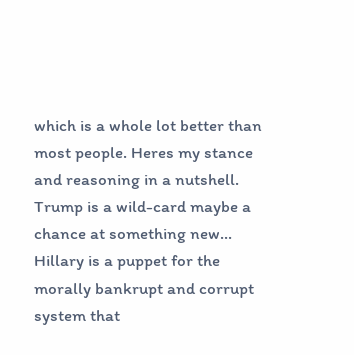which is a whole lot better than most people. Heres my stance and reasoning in a nutshell. Trump is a wild-card maybe a chance at something new... Hillary is a puppet for the morally bankrupt and corrupt system that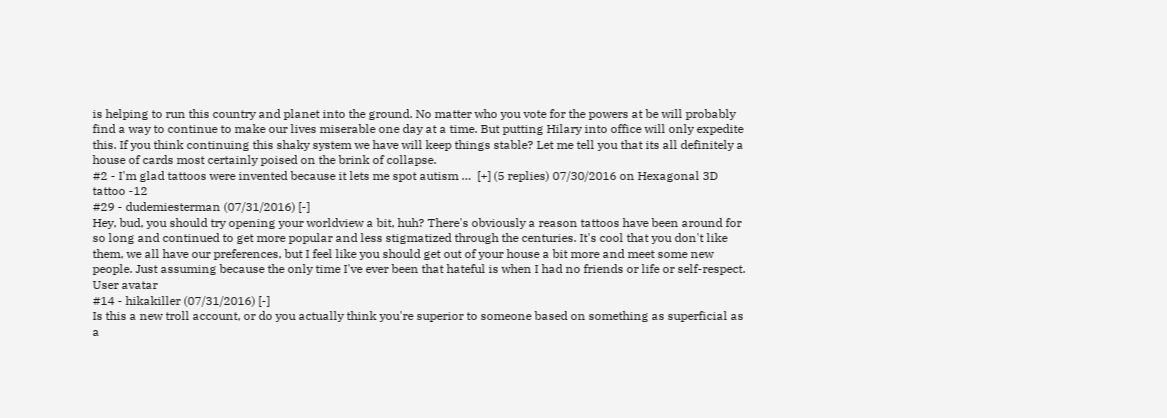is helping to run this country and planet into the ground. No matter who you vote for the powers at be will probably find a way to continue to make our lives miserable one day at a time. But putting Hilary into office will only expedite this. If you think continuing this shaky system we have will keep things stable? Let me tell you that its all definitely a house of cards most certainly poised on the brink of collapse.
#2 - I'm glad tattoos were invented because it lets me spot autism …  [+] (5 replies) 07/30/2016 on Hexagonal 3D tattoo -12
#29 - dudemiesterman (07/31/2016) [-]
Hey, bud, you should try opening your worldview a bit, huh? There's obviously a reason tattoos have been around for so long and continued to get more popular and less stigmatized through the centuries. It's cool that you don't like them, we all have our preferences, but I feel like you should get out of your house a bit more and meet some new people. Just assuming because the only time I've ever been that hateful is when I had no friends or life or self-respect.
User avatar
#14 - hikakiller (07/31/2016) [-]
Is this a new troll account, or do you actually think you're superior to someone based on something as superficial as a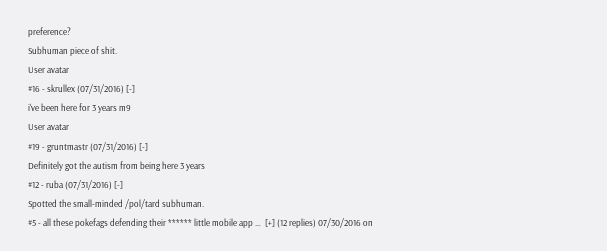preference?
Subhuman piece of shit.
User avatar
#16 - skrullex (07/31/2016) [-]
i've been here for 3 years m9
User avatar
#19 - gruntmastr (07/31/2016) [-]
Definitely got the autism from being here 3 years
#12 - ruba (07/31/2016) [-]
Spotted the small-minded /pol/tard subhuman.
#5 - all these pokefags defending their ****** little mobile app …  [+] (12 replies) 07/30/2016 on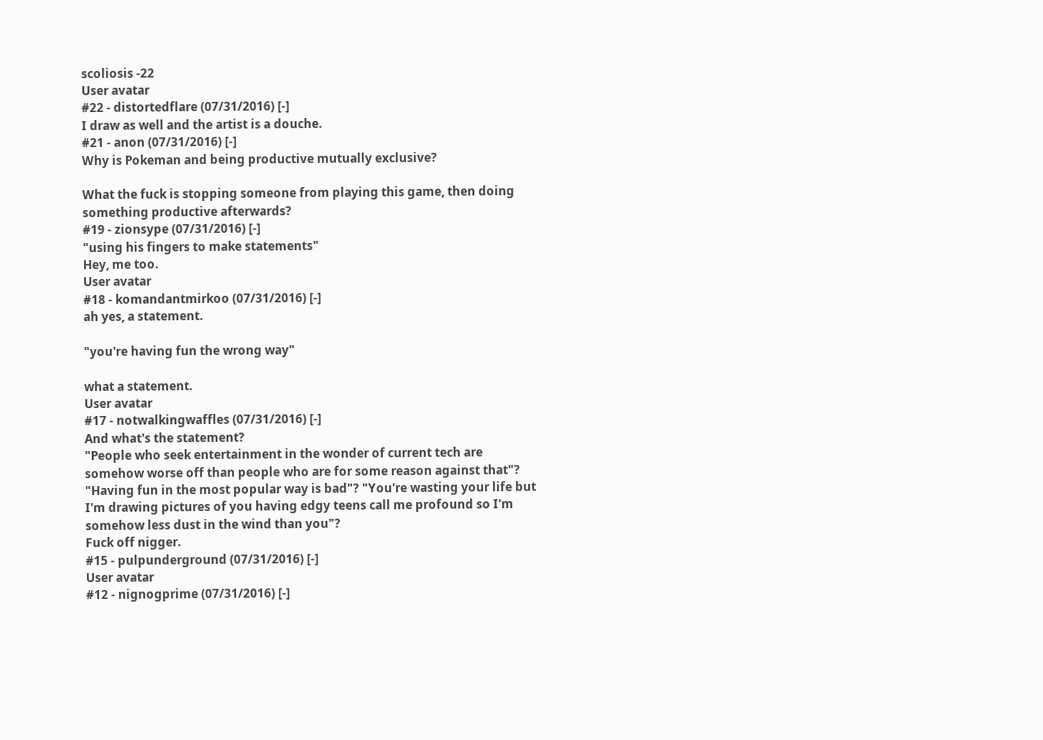scoliosis -22
User avatar
#22 - distortedflare (07/31/2016) [-]
I draw as well and the artist is a douche.
#21 - anon (07/31/2016) [-]
Why is Pokeman and being productive mutually exclusive?

What the fuck is stopping someone from playing this game, then doing something productive afterwards?
#19 - zionsype (07/31/2016) [-]
"using his fingers to make statements"
Hey, me too.
User avatar
#18 - komandantmirkoo (07/31/2016) [-]
ah yes, a statement.

"you're having fun the wrong way"

what a statement.
User avatar
#17 - notwalkingwaffles (07/31/2016) [-]
And what's the statement?
"People who seek entertainment in the wonder of current tech are somehow worse off than people who are for some reason against that"? "Having fun in the most popular way is bad"? "You're wasting your life but I'm drawing pictures of you having edgy teens call me profound so I'm somehow less dust in the wind than you"?
Fuck off nigger.
#15 - pulpunderground (07/31/2016) [-]
User avatar
#12 - nignogprime (07/31/2016) [-]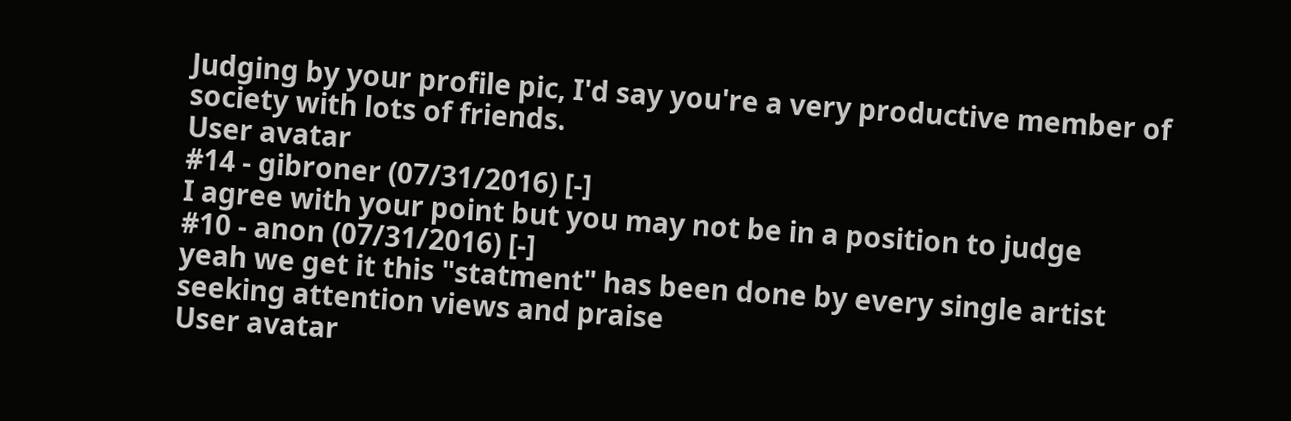Judging by your profile pic, I'd say you're a very productive member of society with lots of friends.
User avatar
#14 - gibroner (07/31/2016) [-]
I agree with your point but you may not be in a position to judge
#10 - anon (07/31/2016) [-]
yeah we get it this "statment" has been done by every single artist seeking attention views and praise
User avatar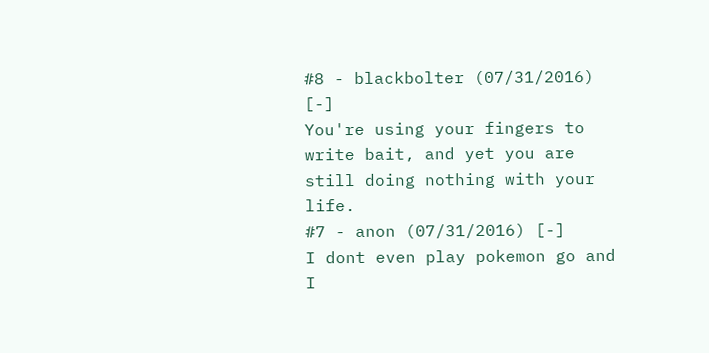#8 - blackbolter (07/31/2016) [-]
You're using your fingers to write bait, and yet you are still doing nothing with your life.
#7 - anon (07/31/2016) [-]
I dont even play pokemon go and I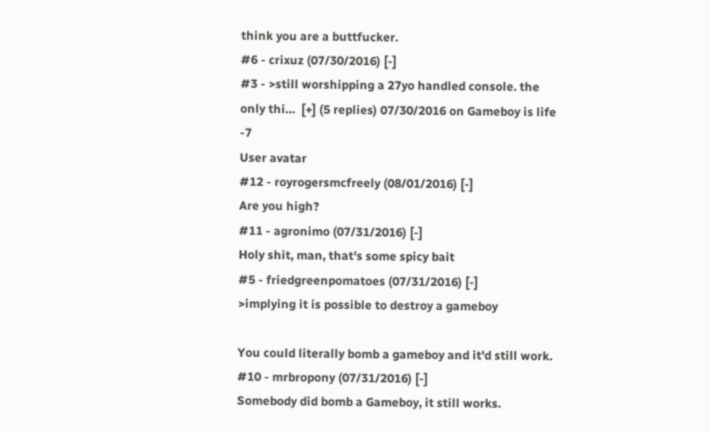think you are a buttfucker.
#6 - crixuz (07/30/2016) [-]
#3 - >still worshipping a 27yo handled console. the only thi…  [+] (5 replies) 07/30/2016 on Gameboy is life -7
User avatar
#12 - royrogersmcfreely (08/01/2016) [-]
Are you high?
#11 - agronimo (07/31/2016) [-]
Holy shit, man, that's some spicy bait
#5 - friedgreenpomatoes (07/31/2016) [-]
>implying it is possible to destroy a gameboy

You could literally bomb a gameboy and it'd still work.
#10 - mrbropony (07/31/2016) [-]
Somebody did bomb a Gameboy, it still works.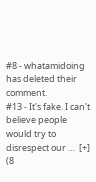#8 - whatamidoing has deleted their comment.
#13 - It's fake. I can't believe people would try to disrespect our …  [+] (8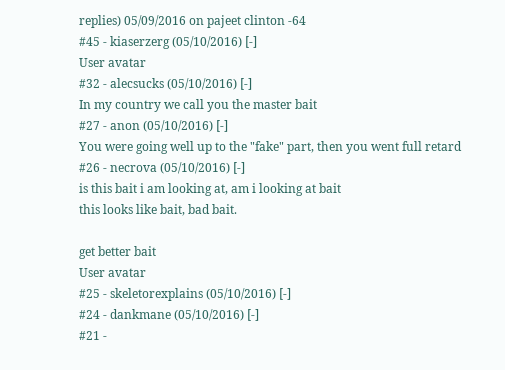replies) 05/09/2016 on pajeet clinton -64
#45 - kiaserzerg (05/10/2016) [-]
User avatar
#32 - alecsucks (05/10/2016) [-]
In my country we call you the master bait
#27 - anon (05/10/2016) [-]
You were going well up to the "fake" part, then you went full retard
#26 - necrova (05/10/2016) [-]
is this bait i am looking at, am i looking at bait
this looks like bait, bad bait.

get better bait
User avatar
#25 - skeletorexplains (05/10/2016) [-]
#24 - dankmane (05/10/2016) [-]
#21 -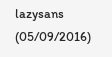lazysans (05/09/2016)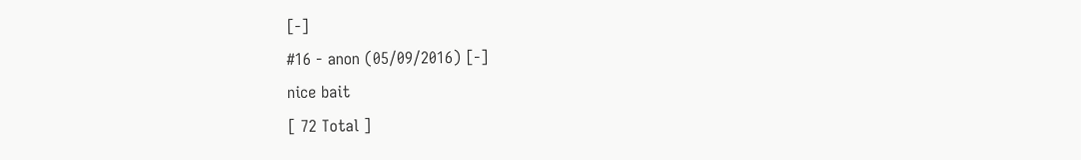[-]
#16 - anon (05/09/2016) [-]
nice bait
[ 72 Total ]